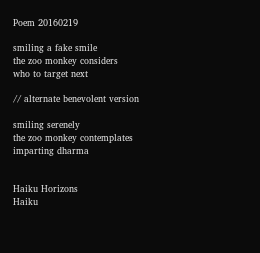Poem 20160219

smiling a fake smile
the zoo monkey considers
who to target next

// alternate benevolent version

smiling serenely
the zoo monkey contemplates
imparting dharma


Haiku Horizons
Haiku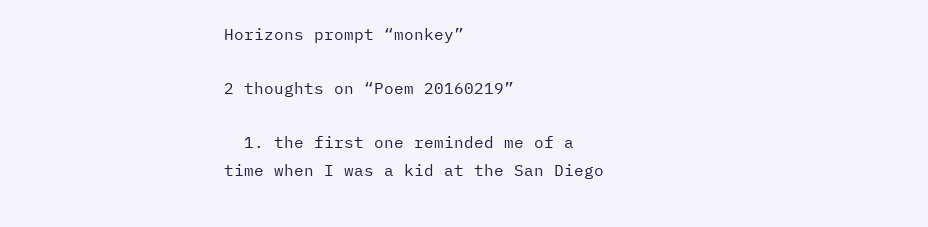Horizons prompt “monkey”

2 thoughts on “Poem 20160219”

  1. the first one reminded me of a time when I was a kid at the San Diego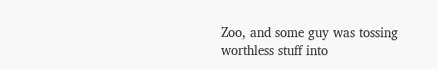Zoo, and some guy was tossing worthless stuff into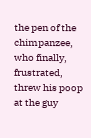the pen of the chimpanzee, who finally, frustrated, threw his poop at the guy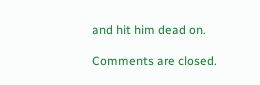and hit him dead on.

Comments are closed.